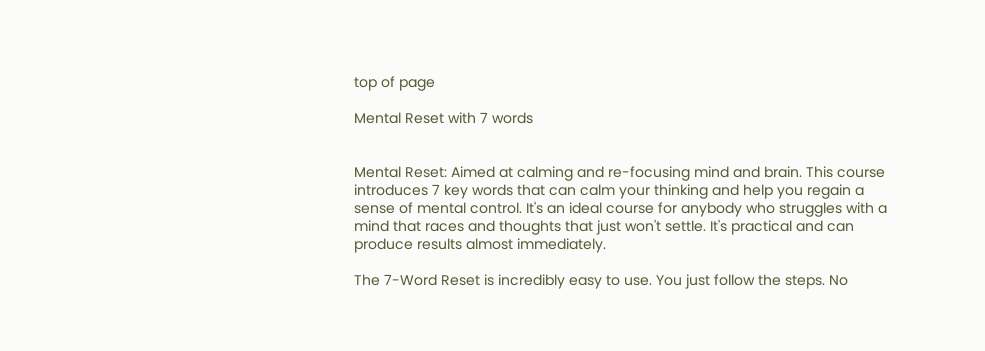top of page

Mental Reset with 7 words


Mental Reset: Aimed at calming and re-focusing mind and brain. This course introduces 7 key words that can calm your thinking and help you regain a sense of mental control. It's an ideal course for anybody who struggles with a mind that races and thoughts that just won't settle. It's practical and can produce results almost immediately.

The 7-Word Reset is incredibly easy to use. You just follow the steps. No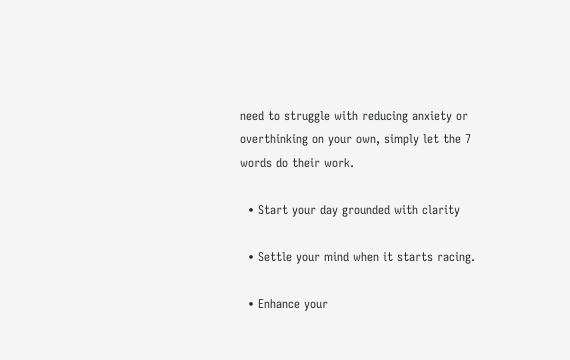need to struggle with reducing anxiety or overthinking on your own, simply let the 7 words do their work.

  • Start your day grounded with clarity

  • Settle your mind when it starts racing.

  • Enhance your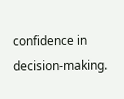confidence in decision-making.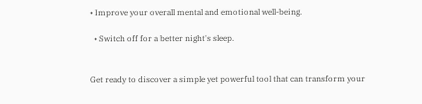• Improve your overall mental and emotional well-being.

  • Switch off for a better night's sleep.


Get ready to discover a simple yet powerful tool that can transform your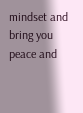mindset and bring you peace and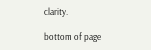clarity.

bottom of page